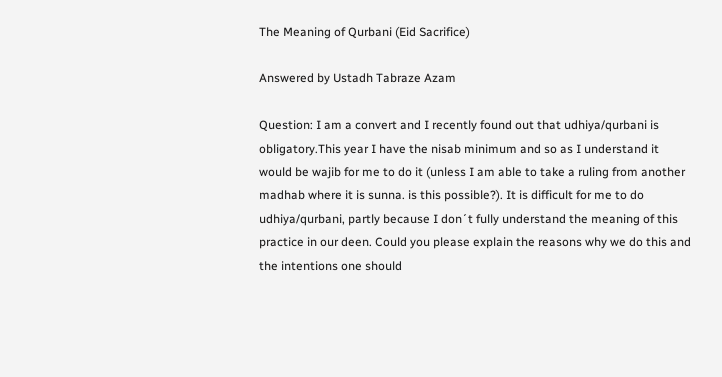The Meaning of Qurbani (Eid Sacrifice)

Answered by Ustadh Tabraze Azam

Question: I am a convert and I recently found out that udhiya/qurbani is obligatory.This year I have the nisab minimum and so as I understand it would be wajib for me to do it (unless I am able to take a ruling from another madhab where it is sunna. is this possible?). It is difficult for me to do udhiya/qurbani, partly because I don´t fully understand the meaning of this practice in our deen. Could you please explain the reasons why we do this and the intentions one should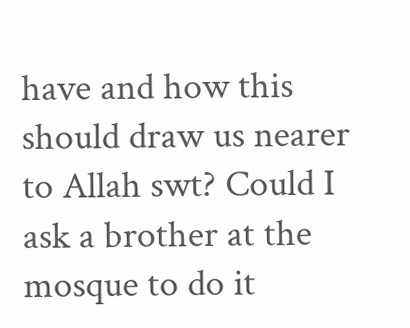have and how this should draw us nearer to Allah swt? Could I ask a brother at the mosque to do it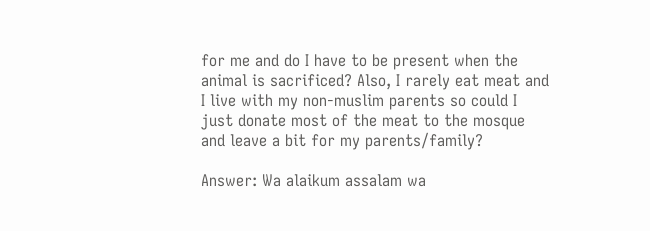for me and do I have to be present when the animal is sacrificed? Also, I rarely eat meat and I live with my non-muslim parents so could I just donate most of the meat to the mosque and leave a bit for my parents/family?

Answer: Wa alaikum assalam wa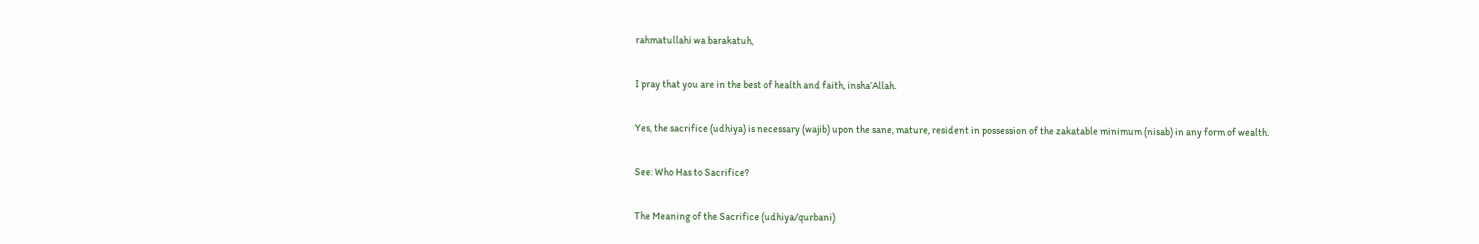rahmatullahi wa barakatuh,

I pray that you are in the best of health and faith, insha’Allah.

Yes, the sacrifice (udhiya) is necessary (wajib) upon the sane, mature, resident in possession of the zakatable minimum (nisab) in any form of wealth.

See: Who Has to Sacrifice?

The Meaning of the Sacrifice (udhiya/qurbani)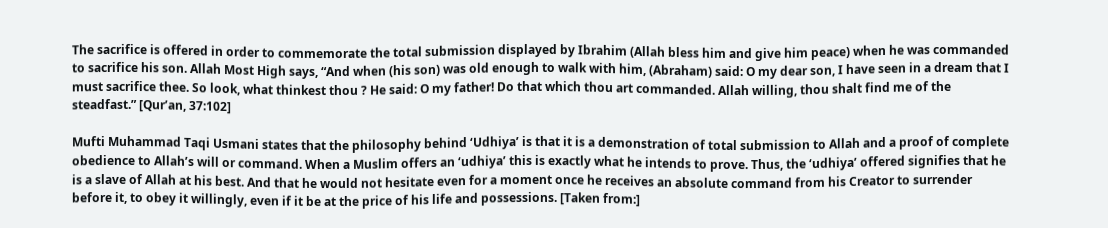The sacrifice is offered in order to commemorate the total submission displayed by Ibrahim (Allah bless him and give him peace) when he was commanded to sacrifice his son. Allah Most High says, “And when (his son) was old enough to walk with him, (Abraham) said: O my dear son, I have seen in a dream that I must sacrifice thee. So look, what thinkest thou ? He said: O my father! Do that which thou art commanded. Allah willing, thou shalt find me of the steadfast.” [Qur’an, 37:102]

Mufti Muhammad Taqi Usmani states that the philosophy behind ‘Udhiya’ is that it is a demonstration of total submission to Allah and a proof of complete obedience to Allah’s will or command. When a Muslim offers an ‘udhiya’ this is exactly what he intends to prove. Thus, the ‘udhiya’ offered signifies that he is a slave of Allah at his best. And that he would not hesitate even for a moment once he receives an absolute command from his Creator to surrender before it, to obey it willingly, even if it be at the price of his life and possessions. [Taken from:]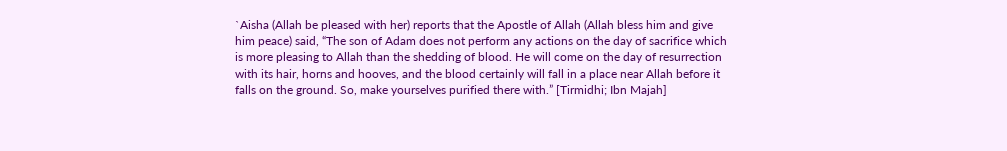`Aisha (Allah be pleased with her) reports that the Apostle of Allah (Allah bless him and give him peace) said, “The son of Adam does not perform any actions on the day of sacrifice which is more pleasing to Allah than the shedding of blood. He will come on the day of resurrection with its hair, horns and hooves, and the blood certainly will fall in a place near Allah before it falls on the ground. So, make yourselves purified there with.” [Tirmidhi; Ibn Majah]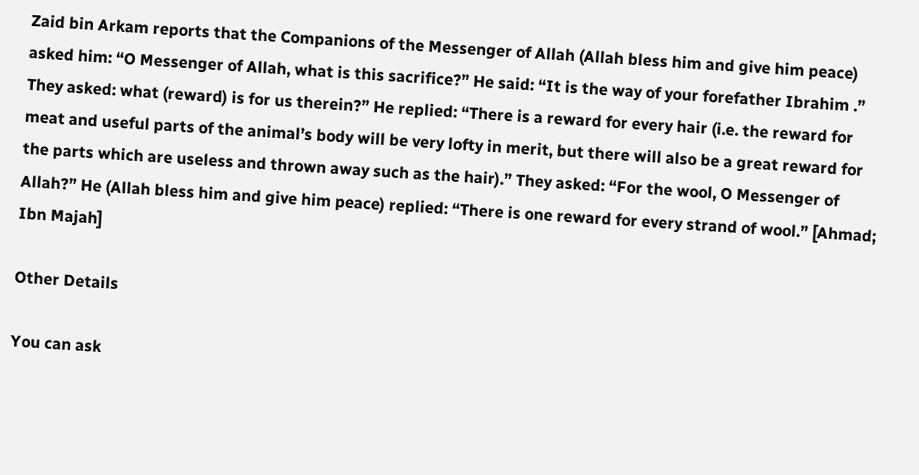Zaid bin Arkam reports that the Companions of the Messenger of Allah (Allah bless him and give him peace) asked him: “O Messenger of Allah, what is this sacrifice?” He said: “It is the way of your forefather Ibrahim .” They asked: what (reward) is for us therein?” He replied: “There is a reward for every hair (i.e. the reward for meat and useful parts of the animal’s body will be very lofty in merit, but there will also be a great reward for the parts which are useless and thrown away such as the hair).” They asked: “For the wool, O Messenger of Allah?” He (Allah bless him and give him peace) replied: “There is one reward for every strand of wool.” [Ahmad; Ibn Majah]

Other Details

You can ask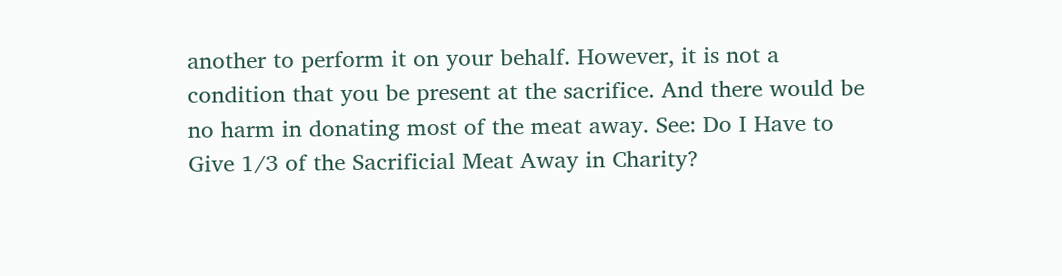another to perform it on your behalf. However, it is not a condition that you be present at the sacrifice. And there would be no harm in donating most of the meat away. See: Do I Have to Give 1/3 of the Sacrificial Meat Away in Charity?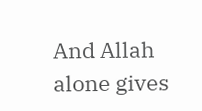And Allah alone gives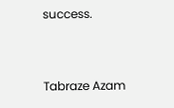success.


Tabraze Azam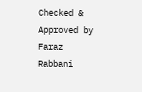Checked & Approved by Faraz Rabbani